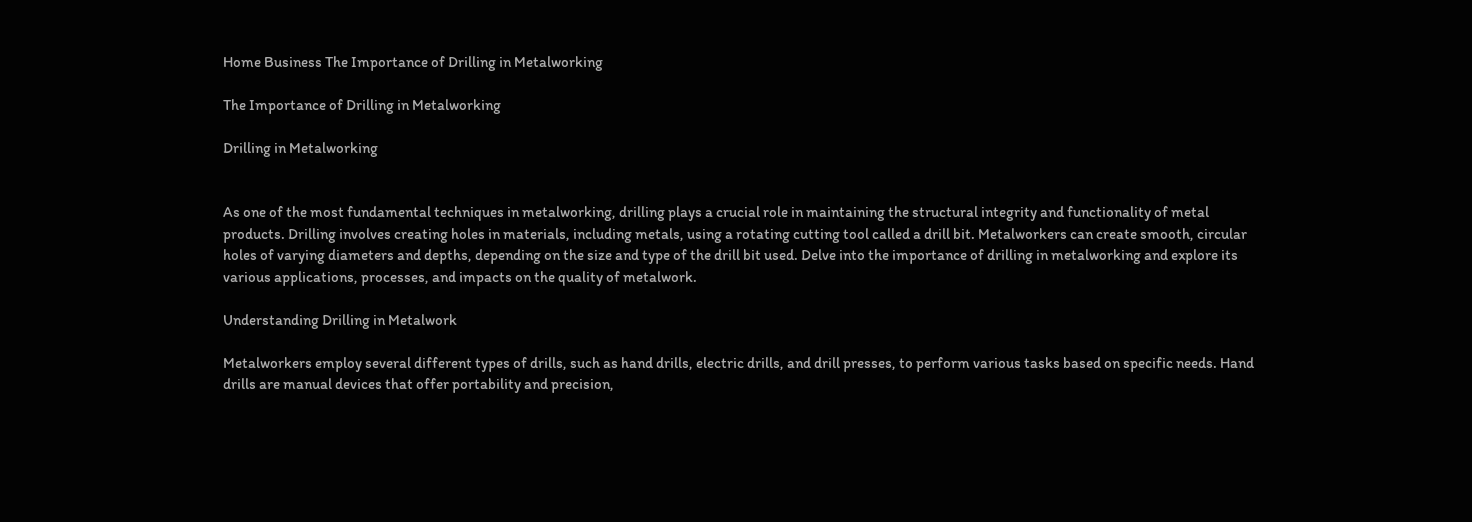Home Business The Importance of Drilling in Metalworking

The Importance of Drilling in Metalworking

Drilling in Metalworking


As one of the most fundamental techniques in metalworking, drilling plays a crucial role in maintaining the structural integrity and functionality of metal products. Drilling involves creating holes in materials, including metals, using a rotating cutting tool called a drill bit. Metalworkers can create smooth, circular holes of varying diameters and depths, depending on the size and type of the drill bit used. Delve into the importance of drilling in metalworking and explore its various applications, processes, and impacts on the quality of metalwork.

Understanding Drilling in Metalwork

Metalworkers employ several different types of drills, such as hand drills, electric drills, and drill presses, to perform various tasks based on specific needs. Hand drills are manual devices that offer portability and precision,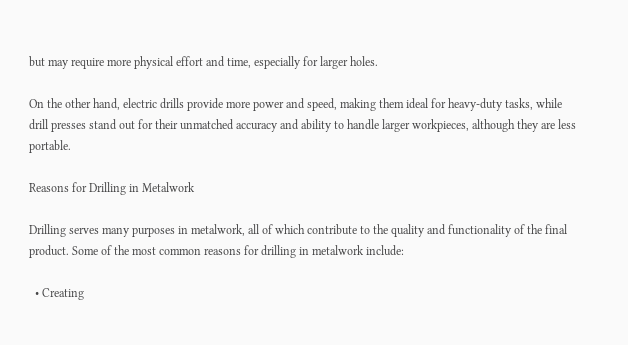but may require more physical effort and time, especially for larger holes.

On the other hand, electric drills provide more power and speed, making them ideal for heavy-duty tasks, while drill presses stand out for their unmatched accuracy and ability to handle larger workpieces, although they are less portable.

Reasons for Drilling in Metalwork

Drilling serves many purposes in metalwork, all of which contribute to the quality and functionality of the final product. Some of the most common reasons for drilling in metalwork include:

  • Creating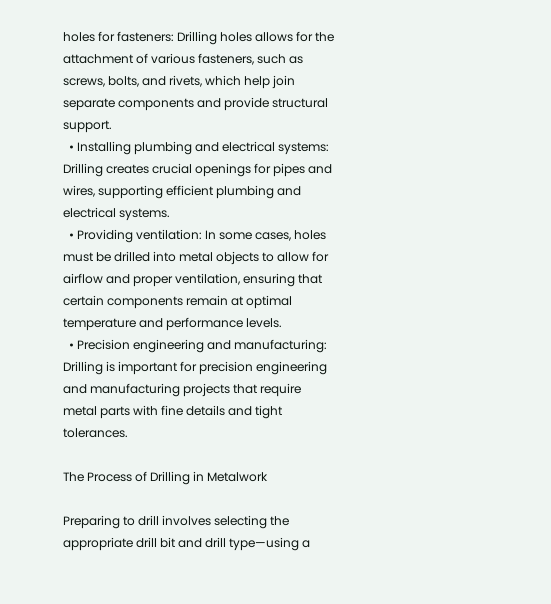holes for fasteners: Drilling holes allows for the attachment of various fasteners, such as screws, bolts, and rivets, which help join separate components and provide structural support.
  • Installing plumbing and electrical systems: Drilling creates crucial openings for pipes and wires, supporting efficient plumbing and electrical systems.
  • Providing ventilation: In some cases, holes must be drilled into metal objects to allow for airflow and proper ventilation, ensuring that certain components remain at optimal temperature and performance levels.
  • Precision engineering and manufacturing: Drilling is important for precision engineering and manufacturing projects that require metal parts with fine details and tight tolerances.

The Process of Drilling in Metalwork

Preparing to drill involves selecting the appropriate drill bit and drill type—using a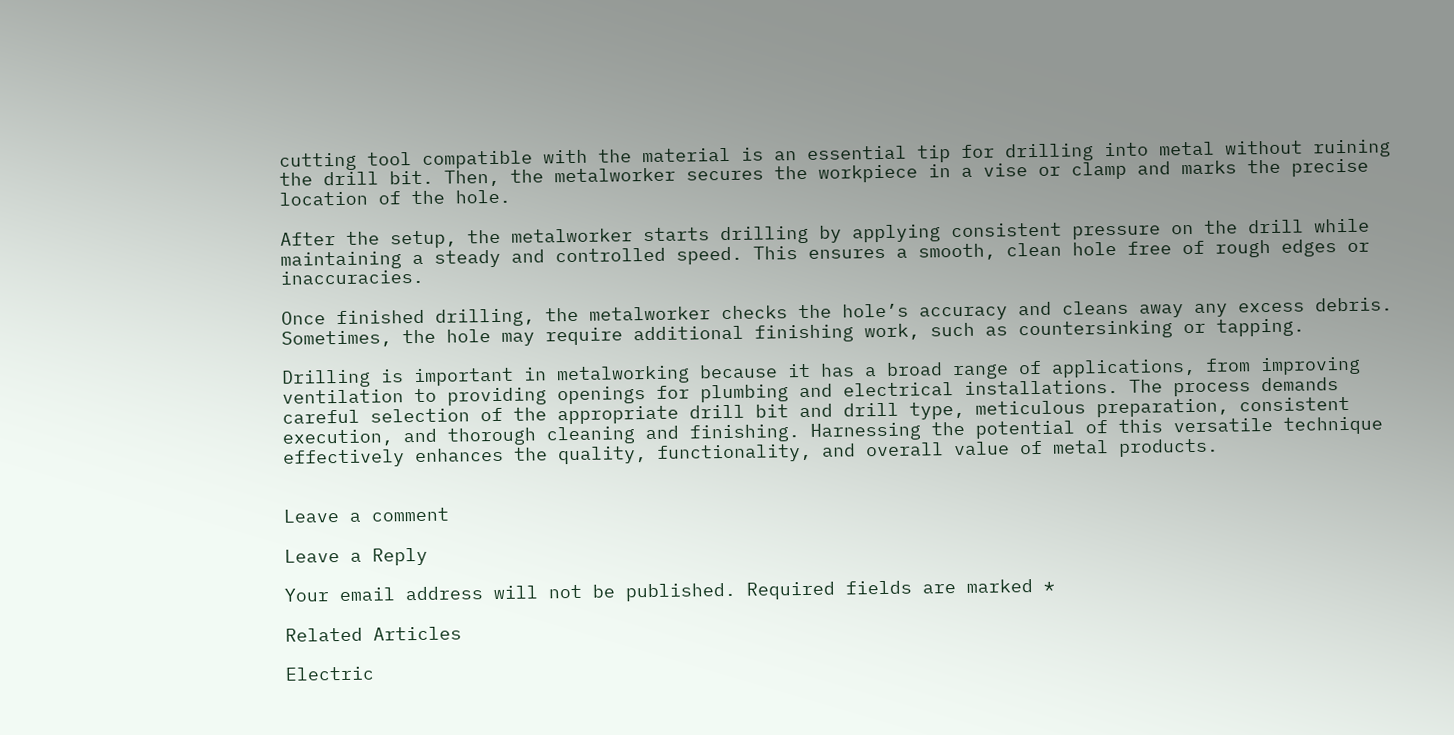cutting tool compatible with the material is an essential tip for drilling into metal without ruining the drill bit. Then, the metalworker secures the workpiece in a vise or clamp and marks the precise location of the hole.

After the setup, the metalworker starts drilling by applying consistent pressure on the drill while maintaining a steady and controlled speed. This ensures a smooth, clean hole free of rough edges or inaccuracies.

Once finished drilling, the metalworker checks the hole’s accuracy and cleans away any excess debris. Sometimes, the hole may require additional finishing work, such as countersinking or tapping.

Drilling is important in metalworking because it has a broad range of applications, from improving ventilation to providing openings for plumbing and electrical installations. The process demands careful selection of the appropriate drill bit and drill type, meticulous preparation, consistent execution, and thorough cleaning and finishing. Harnessing the potential of this versatile technique effectively enhances the quality, functionality, and overall value of metal products.


Leave a comment

Leave a Reply

Your email address will not be published. Required fields are marked *

Related Articles

Electric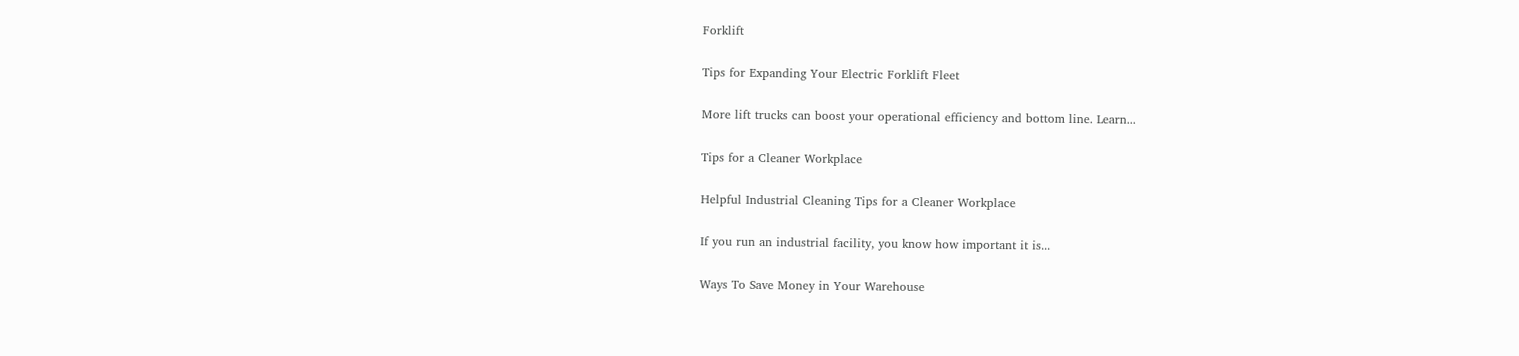Forklift

Tips for Expanding Your Electric Forklift Fleet

More lift trucks can boost your operational efficiency and bottom line. Learn...

Tips for a Cleaner Workplace

Helpful Industrial Cleaning Tips for a Cleaner Workplace

If you run an industrial facility, you know how important it is...

Ways To Save Money in Your Warehouse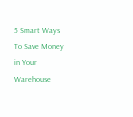5 Smart Ways To Save Money in Your Warehouse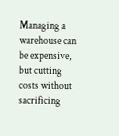Managing a warehouse can be expensive, but cutting costs without sacrificing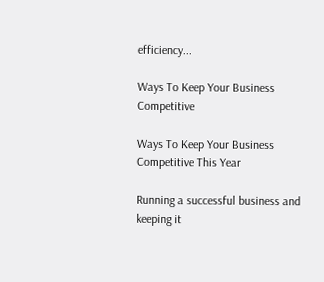efficiency...

Ways To Keep Your Business Competitive

Ways To Keep Your Business Competitive This Year

Running a successful business and keeping it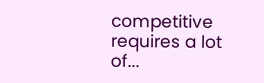competitive requires a lot of...